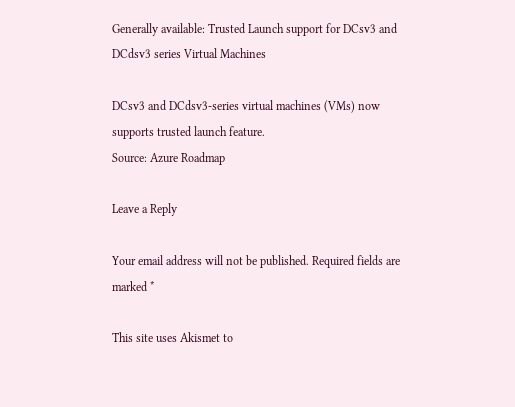Generally available: Trusted Launch support for DCsv3 and DCdsv3 series Virtual Machines

DCsv3 and DCdsv3-series virtual machines (VMs) now supports trusted launch feature.
Source: Azure Roadmap

Leave a Reply

Your email address will not be published. Required fields are marked *

This site uses Akismet to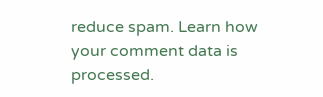reduce spam. Learn how your comment data is processed.